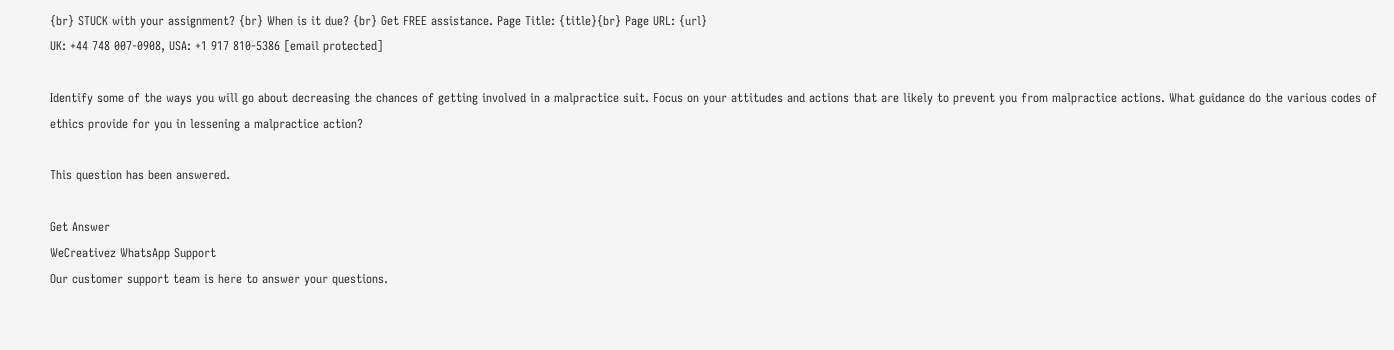{br} STUCK with your assignment? {br} When is it due? {br} Get FREE assistance. Page Title: {title}{br} Page URL: {url}
UK: +44 748 007-0908, USA: +1 917 810-5386 [email protected]

Identify some of the ways you will go about decreasing the chances of getting involved in a malpractice suit. Focus on your attitudes and actions that are likely to prevent you from malpractice actions. What guidance do the various codes of ethics provide for you in lessening a malpractice action?

This question has been answered.

Get Answer
WeCreativez WhatsApp Support
Our customer support team is here to answer your questions.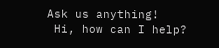Ask us anything!
 Hi, how can I help?